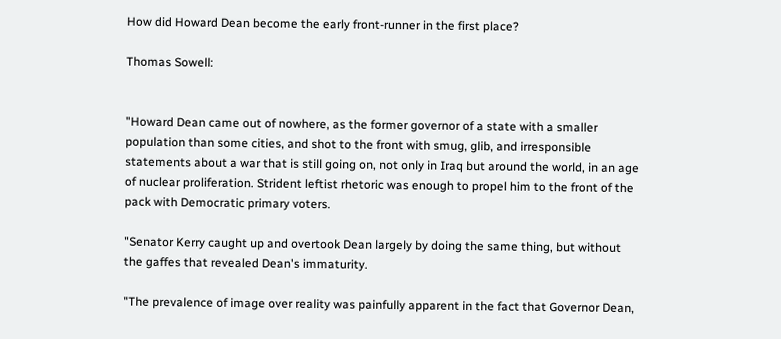How did Howard Dean become the early front-runner in the first place?

Thomas Sowell:


"Howard Dean came out of nowhere, as the former governor of a state with a smaller population than some cities, and shot to the front with smug, glib, and irresponsible statements about a war that is still going on, not only in Iraq but around the world, in an age of nuclear proliferation. Strident leftist rhetoric was enough to propel him to the front of the pack with Democratic primary voters.

"Senator Kerry caught up and overtook Dean largely by doing the same thing, but without the gaffes that revealed Dean's immaturity.

"The prevalence of image over reality was painfully apparent in the fact that Governor Dean,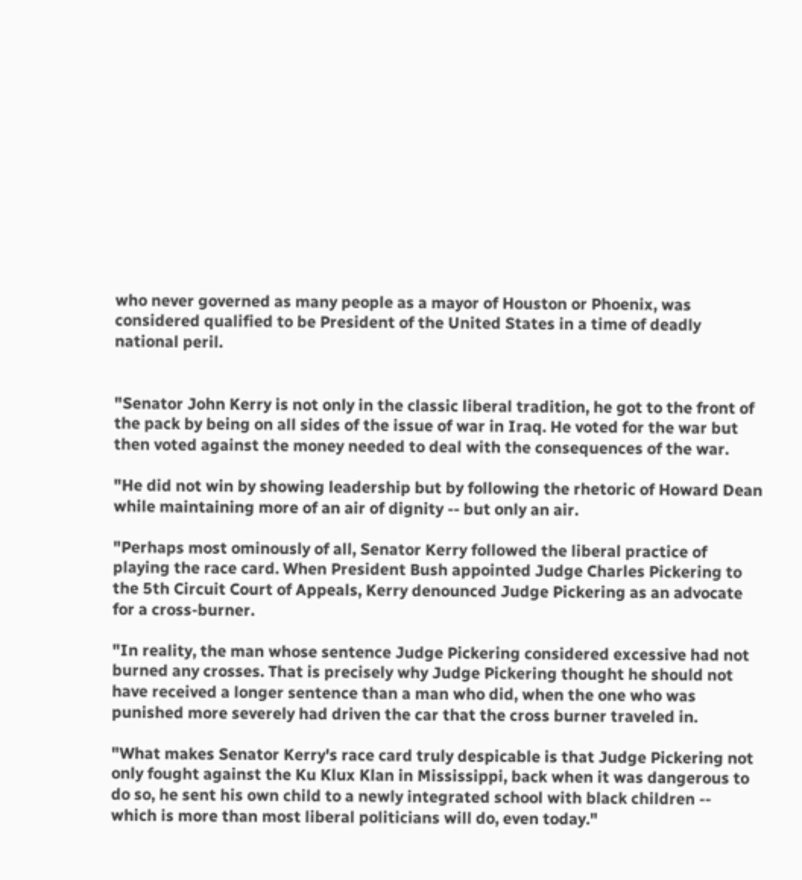who never governed as many people as a mayor of Houston or Phoenix, was considered qualified to be President of the United States in a time of deadly national peril.


"Senator John Kerry is not only in the classic liberal tradition, he got to the front of the pack by being on all sides of the issue of war in Iraq. He voted for the war but then voted against the money needed to deal with the consequences of the war.

"He did not win by showing leadership but by following the rhetoric of Howard Dean while maintaining more of an air of dignity -- but only an air.

"Perhaps most ominously of all, Senator Kerry followed the liberal practice of playing the race card. When President Bush appointed Judge Charles Pickering to the 5th Circuit Court of Appeals, Kerry denounced Judge Pickering as an advocate for a cross-burner.

"In reality, the man whose sentence Judge Pickering considered excessive had not burned any crosses. That is precisely why Judge Pickering thought he should not have received a longer sentence than a man who did, when the one who was punished more severely had driven the car that the cross burner traveled in.

"What makes Senator Kerry's race card truly despicable is that Judge Pickering not only fought against the Ku Klux Klan in Mississippi, back when it was dangerous to do so, he sent his own child to a newly integrated school with black children -- which is more than most liberal politicians will do, even today."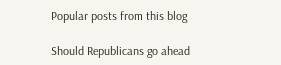Popular posts from this blog

Should Republicans go ahead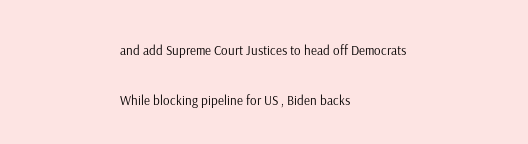and add Supreme Court Justices to head off Democrats

While blocking pipeline for US , Biden backs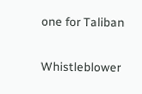one for Taliban

Whistleblower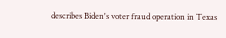describes Biden's voter fraud operation in Texas